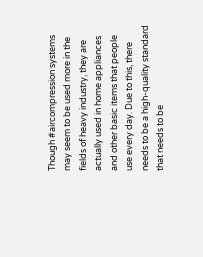Though #aircompression systems may seem to be used more in the fields of heavy industry, they are actually used in home appliances and other basic items that people use every day. Due to this, there needs to be a high-quality standard that needs to be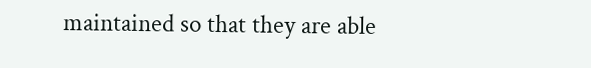maintained so that they are able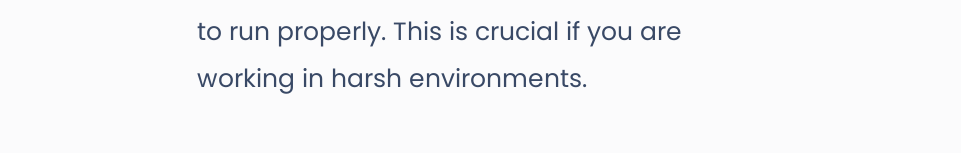to run properly. This is crucial if you are working in harsh environments.